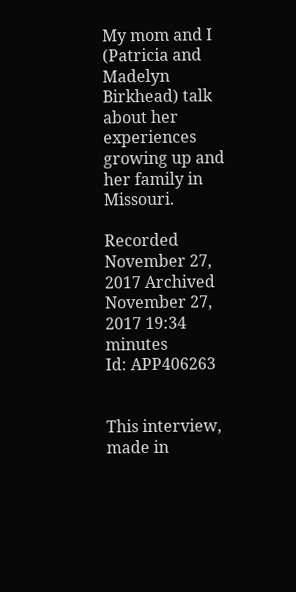My mom and I (Patricia and Madelyn Birkhead) talk about her experiences growing up and her family in Missouri.

Recorded November 27, 2017 Archived November 27, 2017 19:34 minutes
Id: APP406263


This interview, made in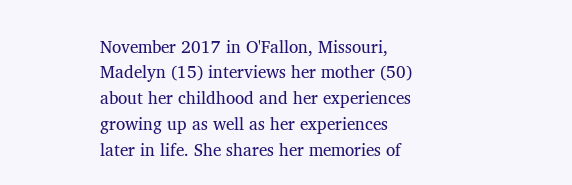November 2017 in O'Fallon, Missouri, Madelyn (15) interviews her mother (50) about her childhood and her experiences growing up as well as her experiences later in life. She shares her memories of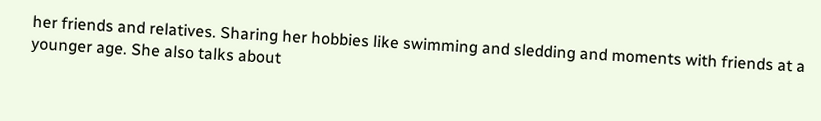her friends and relatives. Sharing her hobbies like swimming and sledding and moments with friends at a younger age. She also talks about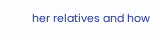her relatives and how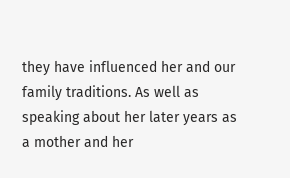they have influenced her and our family traditions. As well as speaking about her later years as a mother and her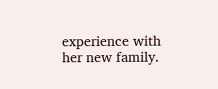experience with her new family.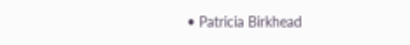• Patricia Birkhead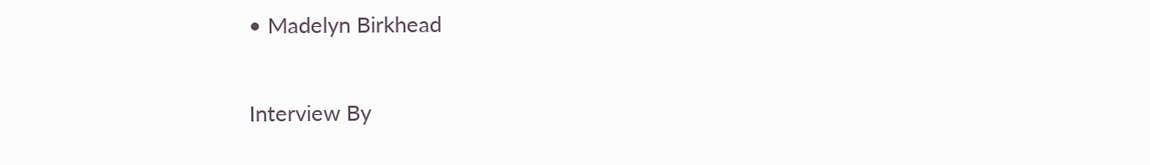• Madelyn Birkhead

Interview By